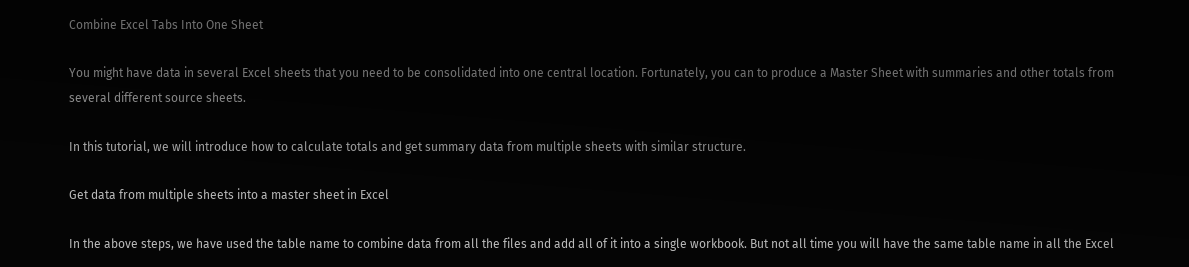Combine Excel Tabs Into One Sheet

You might have data in several Excel sheets that you need to be consolidated into one central location. Fortunately, you can to produce a Master Sheet with summaries and other totals from several different source sheets.

In this tutorial, we will introduce how to calculate totals and get summary data from multiple sheets with similar structure.

Get data from multiple sheets into a master sheet in Excel

In the above steps, we have used the table name to combine data from all the files and add all of it into a single workbook. But not all time you will have the same table name in all the Excel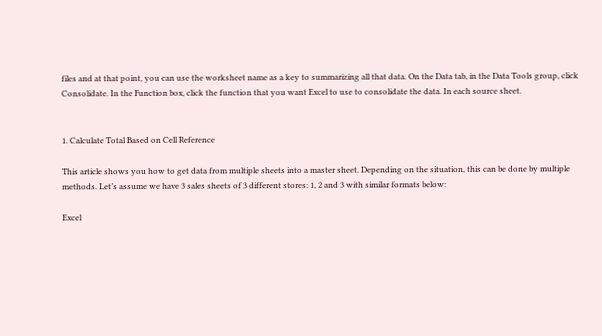files and at that point, you can use the worksheet name as a key to summarizing all that data. On the Data tab, in the Data Tools group, click Consolidate. In the Function box, click the function that you want Excel to use to consolidate the data. In each source sheet.


1. Calculate Total Based on Cell Reference

This article shows you how to get data from multiple sheets into a master sheet. Depending on the situation, this can be done by multiple methods. Let’s assume we have 3 sales sheets of 3 different stores: 1, 2 and 3 with similar formats below:

Excel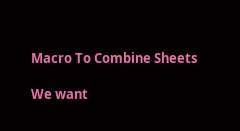Macro To Combine Sheets

We want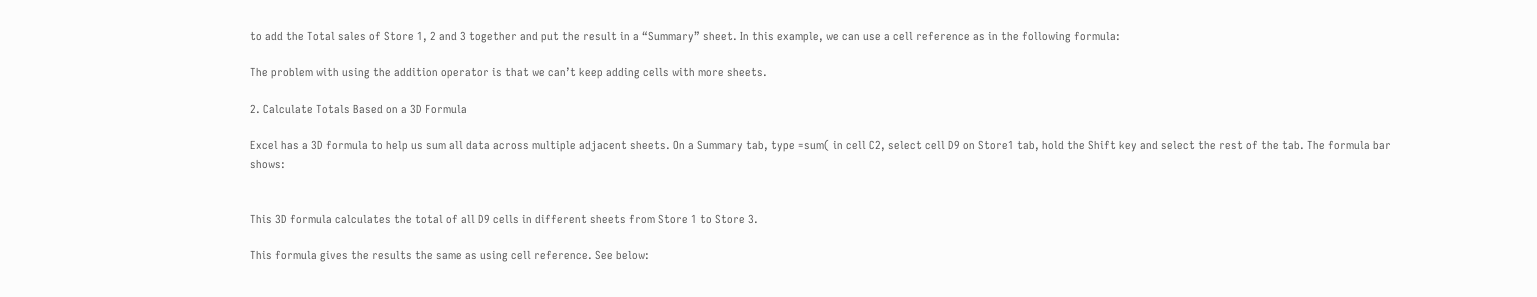to add the Total sales of Store 1, 2 and 3 together and put the result in a “Summary” sheet. In this example, we can use a cell reference as in the following formula:

The problem with using the addition operator is that we can’t keep adding cells with more sheets.

2. Calculate Totals Based on a 3D Formula

Excel has a 3D formula to help us sum all data across multiple adjacent sheets. On a Summary tab, type =sum( in cell C2, select cell D9 on Store1 tab, hold the Shift key and select the rest of the tab. The formula bar shows:


This 3D formula calculates the total of all D9 cells in different sheets from Store 1 to Store 3.

This formula gives the results the same as using cell reference. See below: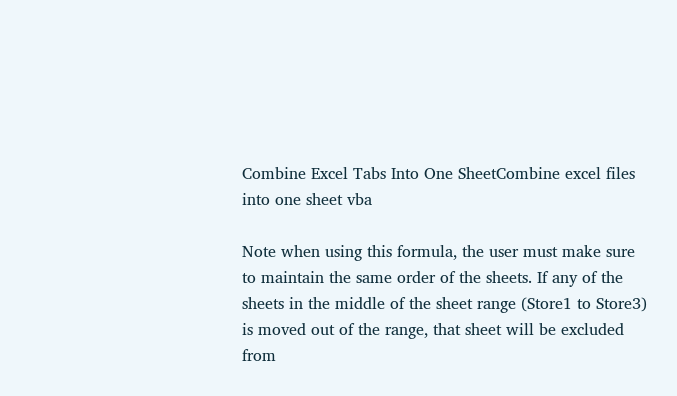Combine Excel Tabs Into One SheetCombine excel files into one sheet vba

Note when using this formula, the user must make sure to maintain the same order of the sheets. If any of the sheets in the middle of the sheet range (Store1 to Store3) is moved out of the range, that sheet will be excluded from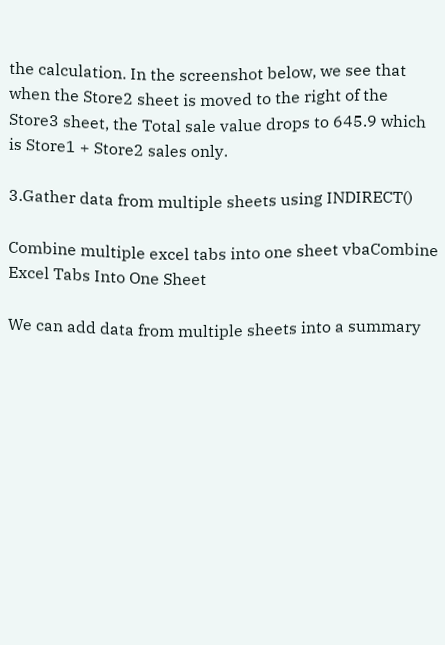the calculation. In the screenshot below, we see that when the Store2 sheet is moved to the right of the Store3 sheet, the Total sale value drops to 645.9 which is Store1 + Store2 sales only.

3.Gather data from multiple sheets using INDIRECT()

Combine multiple excel tabs into one sheet vbaCombine Excel Tabs Into One Sheet

We can add data from multiple sheets into a summary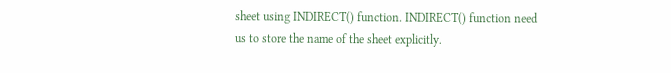sheet using INDIRECT() function. INDIRECT() function need us to store the name of the sheet explicitly.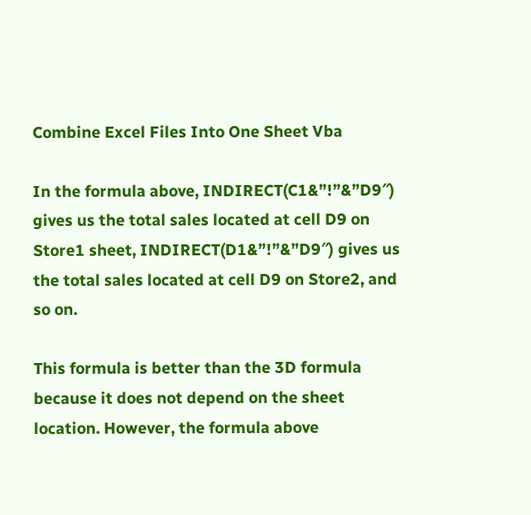Combine Excel Files Into One Sheet Vba

In the formula above, INDIRECT(C1&”!”&”D9″) gives us the total sales located at cell D9 on Store1 sheet, INDIRECT(D1&”!”&”D9″) gives us the total sales located at cell D9 on Store2, and so on.

This formula is better than the 3D formula because it does not depend on the sheet location. However, the formula above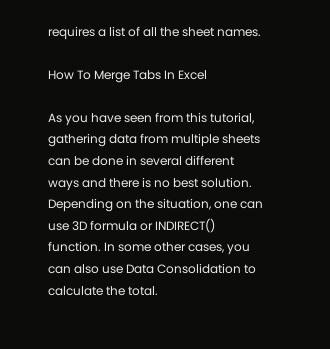requires a list of all the sheet names.

How To Merge Tabs In Excel

As you have seen from this tutorial, gathering data from multiple sheets can be done in several different ways and there is no best solution. Depending on the situation, one can use 3D formula or INDIRECT() function. In some other cases, you can also use Data Consolidation to calculate the total.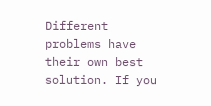Different problems have their own best solution. If you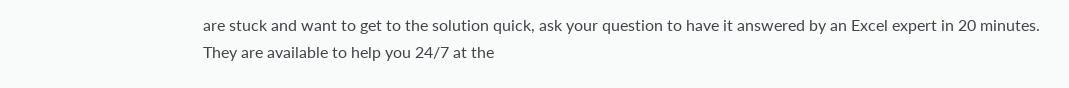are stuck and want to get to the solution quick, ask your question to have it answered by an Excel expert in 20 minutes. They are available to help you 24/7 at the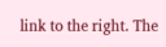link to the right. The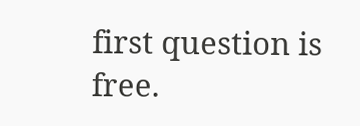first question is free.